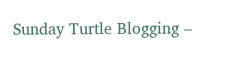Sunday Turtle Blogging –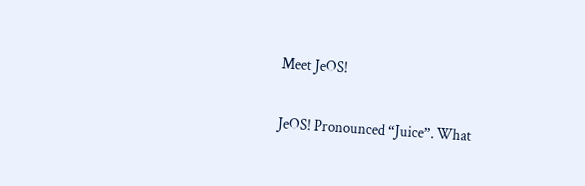Meet JeOS!

JeOS! Pronounced “Juice”. What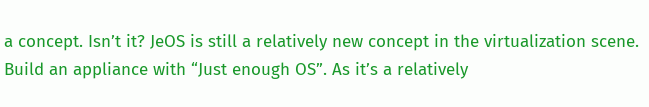a concept. Isn’t it? JeOS is still a relatively new concept in the virtualization scene. Build an appliance with “Just enough OS”. As it’s a relatively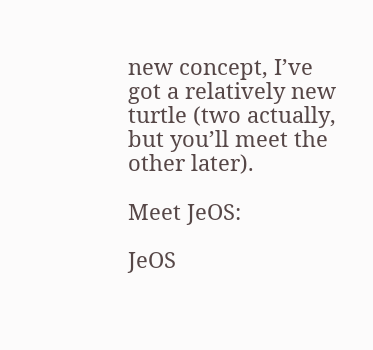new concept, I’ve got a relatively new turtle (two actually, but you’ll meet the other later).

Meet JeOS:

JeOS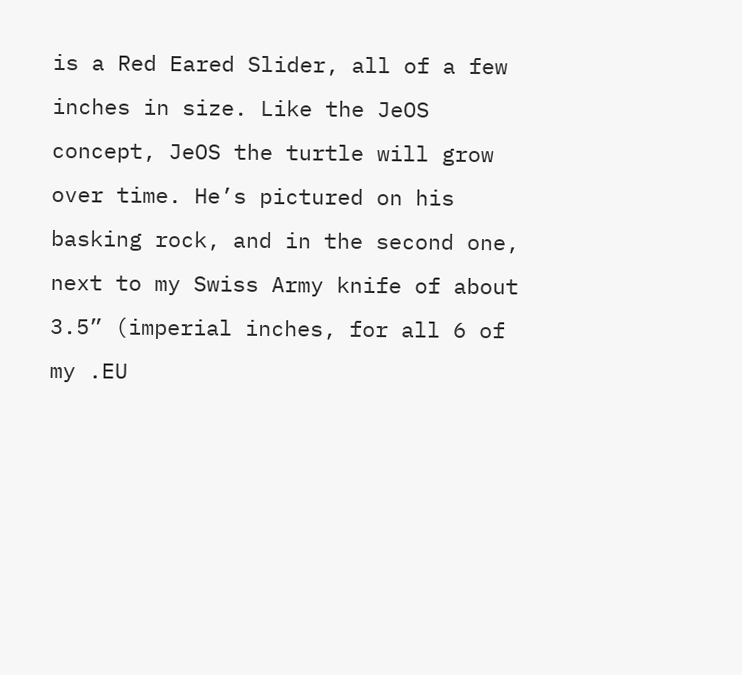is a Red Eared Slider, all of a few inches in size. Like the JeOS concept, JeOS the turtle will grow over time. He’s pictured on his basking rock, and in the second one, next to my Swiss Army knife of about 3.5” (imperial inches, for all 6 of my .EU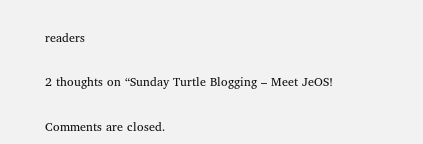readers

2 thoughts on “Sunday Turtle Blogging – Meet JeOS!

Comments are closed.